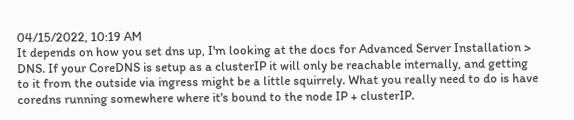04/15/2022, 10:19 AM
It depends on how you set dns up, I'm looking at the docs for Advanced Server Installation > DNS. If your CoreDNS is setup as a clusterIP it will only be reachable internally, and getting to it from the outside via ingress might be a little squirrely. What you really need to do is have coredns running somewhere where it's bound to the node IP + clusterIP.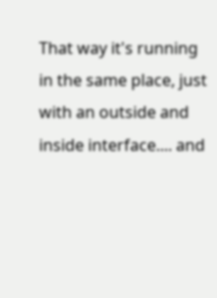That way it's running in the same place, just with an outside and inside interface.... and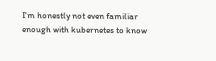I'm honestly not even familiar enough with kubernetes to know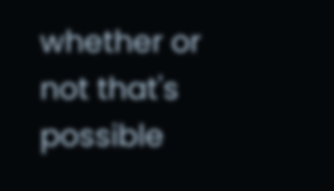whether or not that's possible